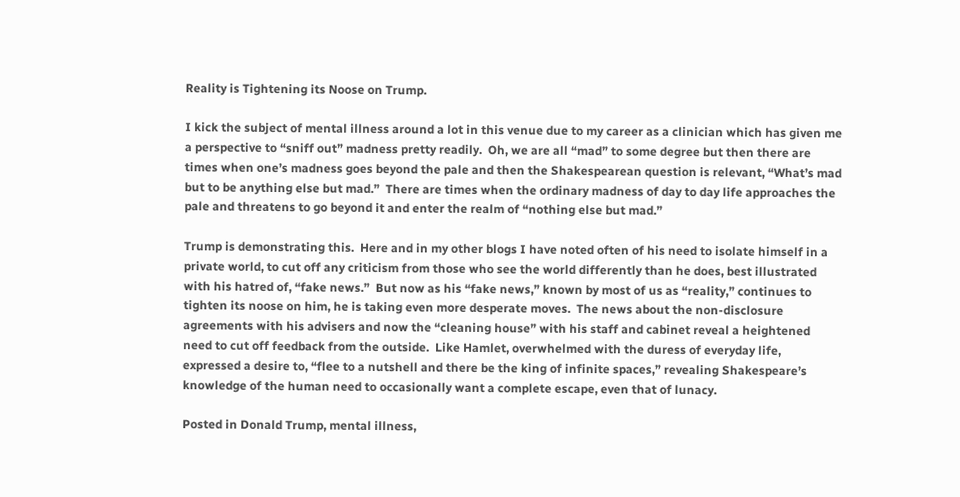Reality is Tightening its Noose on Trump.

I kick the subject of mental illness around a lot in this venue due to my career as a clinician which has given me a perspective to “sniff out” madness pretty readily.  Oh, we are all “mad” to some degree but then there are times when one’s madness goes beyond the pale and then the Shakespearean question is relevant, “What’s mad but to be anything else but mad.”  There are times when the ordinary madness of day to day life approaches the pale and threatens to go beyond it and enter the realm of “nothing else but mad.”

Trump is demonstrating this.  Here and in my other blogs I have noted often of his need to isolate himself in a private world, to cut off any criticism from those who see the world differently than he does, best illustrated with his hatred of, “fake news.”  But now as his “fake news,” known by most of us as “reality,” continues to tighten its noose on him, he is taking even more desperate moves.  The news about the non-disclosure agreements with his advisers and now the “cleaning house” with his staff and cabinet reveal a heightened need to cut off feedback from the outside.  Like Hamlet, overwhelmed with the duress of everyday life, expressed a desire to, “flee to a nutshell and there be the king of infinite spaces,” revealing Shakespeare’s knowledge of the human need to occasionally want a complete escape, even that of lunacy.

Posted in Donald Trump, mental illness,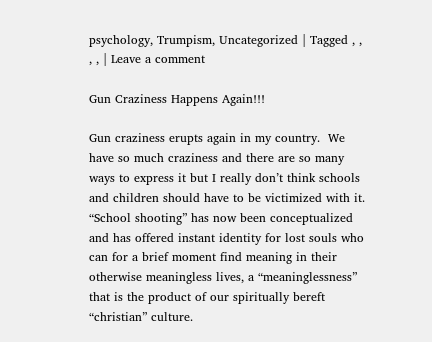psychology, Trumpism, Uncategorized | Tagged , , , , | Leave a comment

Gun Craziness Happens Again!!!

Gun craziness erupts again in my country.  We have so much craziness and there are so many ways to express it but I really don’t think schools and children should have to be victimized with it.  “School shooting” has now been conceptualized and has offered instant identity for lost souls who can for a brief moment find meaning in their otherwise meaningless lives, a “meaninglessness” that is the product of our spiritually bereft “christian” culture.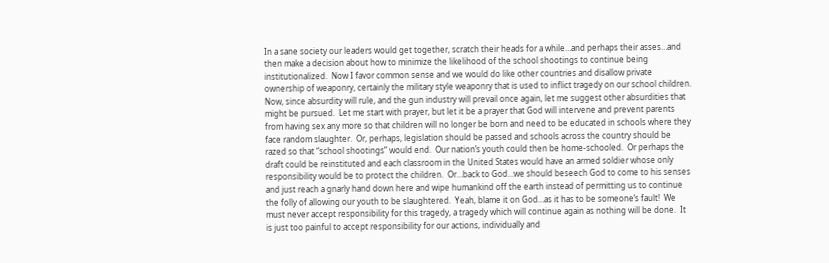In a sane society our leaders would get together, scratch their heads for a while…and perhaps their asses…and then make a decision about how to minimize the likelihood of the school shootings to continue being institutionalized.  Now I favor common sense and we would do like other countries and disallow private ownership of weaponry, certainly the military style weaponry that is used to inflict tragedy on our school children.  Now, since absurdity will rule, and the gun industry will prevail once again, let me suggest other absurdities that might be pursued.  Let me start with prayer, but let it be a prayer that God will intervene and prevent parents from having sex any more so that children will no longer be born and need to be educated in schools where they face random slaughter.  Or, perhaps, legislation should be passed and schools across the country should be razed so that “school shootings” would end.  Our nation’s youth could then be home-schooled.  Or perhaps the draft could be reinstituted and each classroom in the United States would have an armed soldier whose only responsibility would be to protect the children.  Or…back to God…we should beseech God to come to his senses and just reach a gnarly hand down here and wipe humankind off the earth instead of permitting us to continue the folly of allowing our youth to be slaughtered.  Yeah, blame it on God…as it has to be someone’s fault!  We must never accept responsibility for this tragedy, a tragedy which will continue again as nothing will be done.  It is just too painful to accept responsibility for our actions, individually and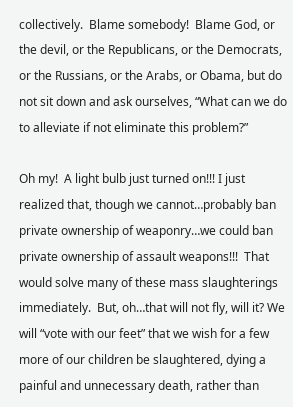collectively.  Blame somebody!  Blame God, or the devil, or the Republicans, or the Democrats, or the Russians, or the Arabs, or Obama, but do not sit down and ask ourselves, “What can we do to alleviate if not eliminate this problem?”

Oh my!  A light bulb just turned on!!! I just realized that, though we cannot…probably ban private ownership of weaponry…we could ban private ownership of assault weapons!!!  That would solve many of these mass slaughterings immediately.  But, oh…that will not fly, will it? We will “vote with our feet” that we wish for a few more of our children be slaughtered, dying a painful and unnecessary death, rather than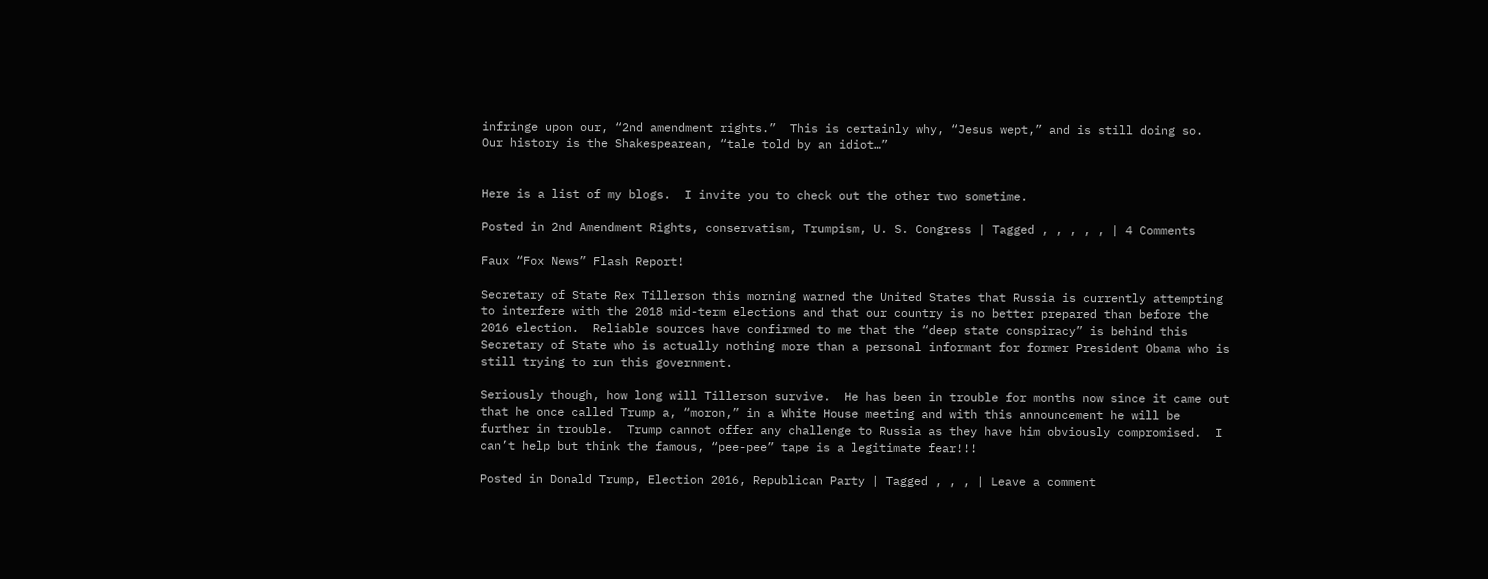infringe upon our, “2nd amendment rights.”  This is certainly why, “Jesus wept,” and is still doing so.  Our history is the Shakespearean, “tale told by an idiot…”


Here is a list of my blogs.  I invite you to check out the other two sometime.

Posted in 2nd Amendment Rights, conservatism, Trumpism, U. S. Congress | Tagged , , , , , | 4 Comments

Faux “Fox News” Flash Report!

Secretary of State Rex Tillerson this morning warned the United States that Russia is currently attempting to interfere with the 2018 mid-term elections and that our country is no better prepared than before the 2016 election.  Reliable sources have confirmed to me that the “deep state conspiracy” is behind this Secretary of State who is actually nothing more than a personal informant for former President Obama who is still trying to run this government.

Seriously though, how long will Tillerson survive.  He has been in trouble for months now since it came out that he once called Trump a, “moron,” in a White House meeting and with this announcement he will be further in trouble.  Trump cannot offer any challenge to Russia as they have him obviously compromised.  I can’t help but think the famous, “pee-pee” tape is a legitimate fear!!!

Posted in Donald Trump, Election 2016, Republican Party | Tagged , , , | Leave a comment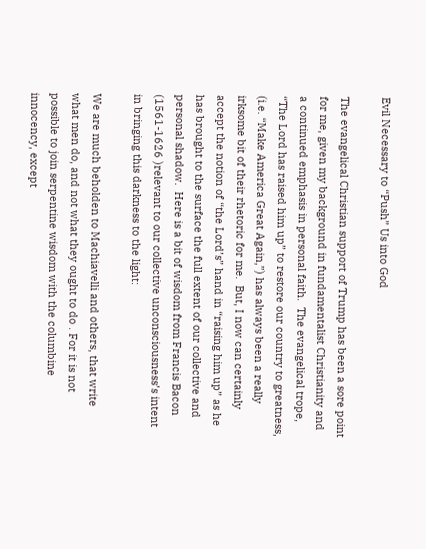Evil Necessary to “Push” Us into God

The evangelical Christian support of Trump has been a sore point for me, given my background in fundamentalist Christianity and a continued emphasis in personal faith.  The evangelical trope, “The Lord has raised him up” to restore our country to greatness, (i.e. “Make America Great Again,”) has always been a really irksome bit of their rhetoric for me.  But, I now can certainly accept the notion of “the Lord’s” hand in “raising him up” as he has brought to the surface the full extent of our collective and personal shadow.  Here is a bit of wisdom from Francis Bacon (1561-1626 )relevant to our collective unconsciousness’s intent in bringing this darkness to the light:

We are much beholden to Machiavelli and others, that write what men do, and not what they ought to do . For it is not possible to join serpentine wisdom with the columbine innocency, except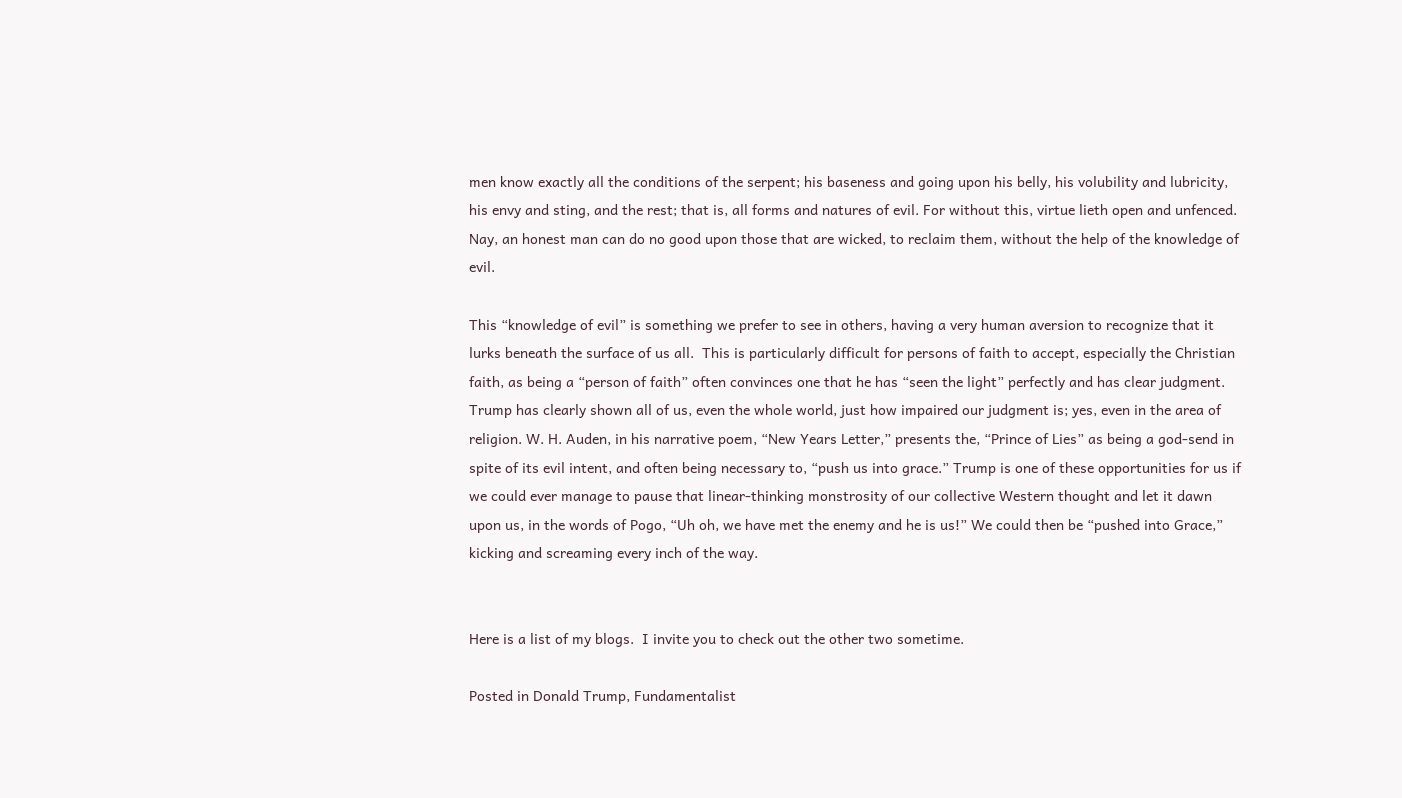men know exactly all the conditions of the serpent; his baseness and going upon his belly, his volubility and lubricity, his envy and sting, and the rest; that is, all forms and natures of evil. For without this, virtue lieth open and unfenced. Nay, an honest man can do no good upon those that are wicked, to reclaim them, without the help of the knowledge of evil.

This “knowledge of evil” is something we prefer to see in others, having a very human aversion to recognize that it lurks beneath the surface of us all.  This is particularly difficult for persons of faith to accept, especially the Christian faith, as being a “person of faith” often convinces one that he has “seen the light” perfectly and has clear judgment.  Trump has clearly shown all of us, even the whole world, just how impaired our judgment is; yes, even in the area of religion. W. H. Auden, in his narrative poem, “New Years Letter,” presents the, “Prince of Lies” as being a god-send in spite of its evil intent, and often being necessary to, “push us into grace.” Trump is one of these opportunities for us if we could ever manage to pause that linear-thinking monstrosity of our collective Western thought and let it dawn upon us, in the words of Pogo, “Uh oh, we have met the enemy and he is us!” We could then be “pushed into Grace,” kicking and screaming every inch of the way.


Here is a list of my blogs.  I invite you to check out the other two sometime.

Posted in Donald Trump, Fundamentalist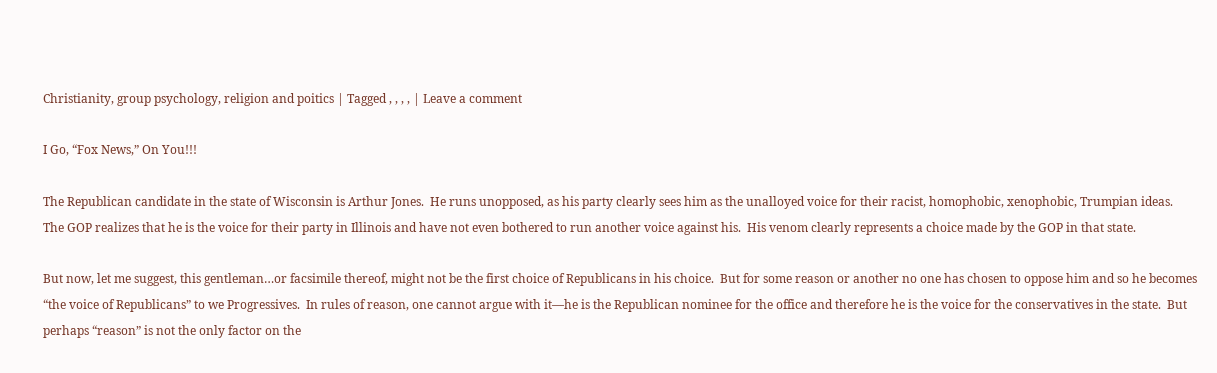Christianity, group psychology, religion and poitics | Tagged , , , , | Leave a comment

I Go, “Fox News,” On You!!!

The Republican candidate in the state of Wisconsin is Arthur Jones.  He runs unopposed, as his party clearly sees him as the unalloyed voice for their racist, homophobic, xenophobic, Trumpian ideas.  The GOP realizes that he is the voice for their party in Illinois and have not even bothered to run another voice against his.  His venom clearly represents a choice made by the GOP in that state.

But now, let me suggest, this gentleman…or facsimile thereof, might not be the first choice of Republicans in his choice.  But for some reason or another no one has chosen to oppose him and so he becomes “the voice of Republicans” to we Progressives.  In rules of reason, one cannot argue with it—he is the Republican nominee for the office and therefore he is the voice for the conservatives in the state.  But perhaps “reason” is not the only factor on the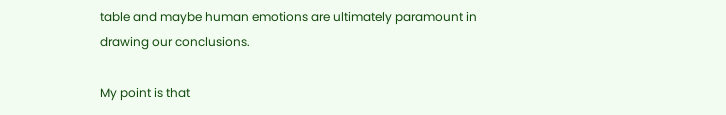table and maybe human emotions are ultimately paramount in drawing our conclusions.

My point is that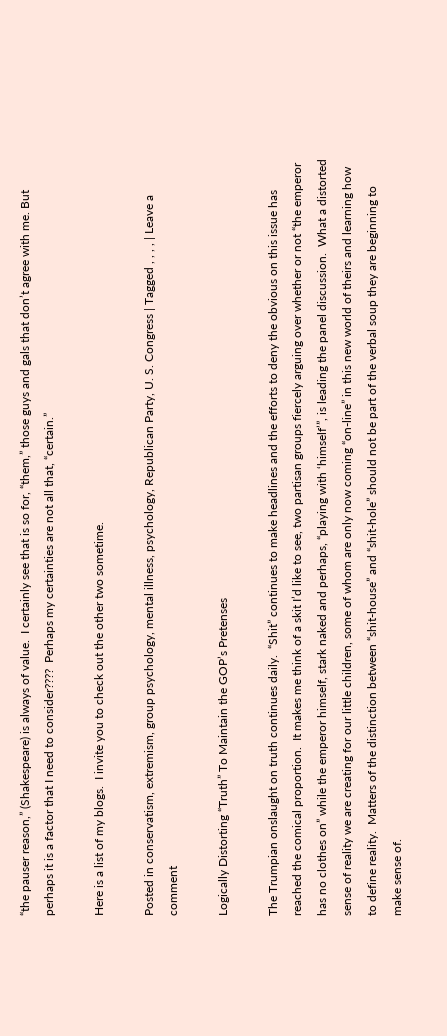“the pauser reason,” (Shakespeare) is always of value.  I certainly see that is so for, “them,” those guys and gals that don’t agree with me. But perhaps it is a factor that I need to consider????  Perhaps my certainties are not all that, “certain.”

Here is a list of my blogs.  I invite you to check out the other two sometime.

Posted in conservatism, extremism, group psychology, mental illness, psychology, Republican Party, U. S. Congress | Tagged , , , , | Leave a comment

Logically Distorting “Truth” To Maintain the GOP’s Pretenses

The Trumpian onslaught on truth continues daily.  “Shit” continues to make headlines and the efforts to deny the obvious on this issue has reached the comical proportion.  It makes me think of a skit I’d like to see, two partisan groups fiercely arguing over whether or not “the emperor has no clothes on” while the emperor himself, stark naked and perhaps, “playing with ‘himself’”, is leading the panel discussion.  What a distorted sense of reality we are creating for our little children, some of whom are only now coming “on-line” in this new world of theirs and learning how to define reality.  Matters of the distinction between “shit-house” and “shit-hole” should not be part of the verbal soup they are beginning to make sense of.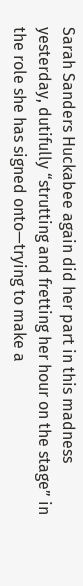Sarah Sanders Huckabee again did her part in this madness yesterday, dutifully “strutting and fretting her hour on the stage” in the role she has signed onto—trying to make a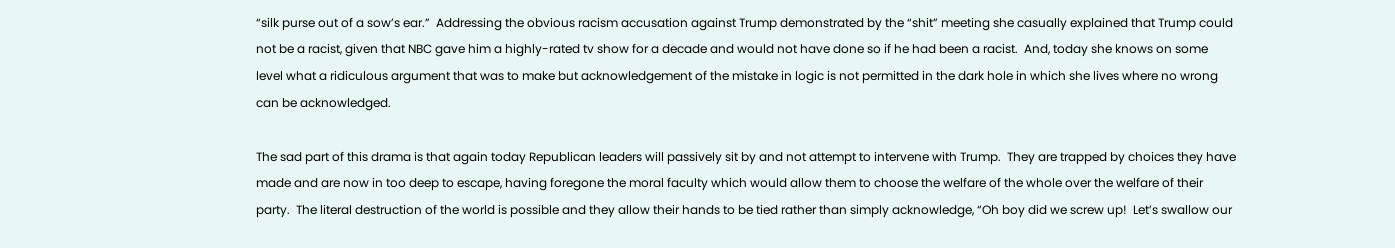“silk purse out of a sow’s ear.”  Addressing the obvious racism accusation against Trump demonstrated by the “shit” meeting she casually explained that Trump could not be a racist, given that NBC gave him a highly-rated tv show for a decade and would not have done so if he had been a racist.  And, today she knows on some level what a ridiculous argument that was to make but acknowledgement of the mistake in logic is not permitted in the dark hole in which she lives where no wrong can be acknowledged.

The sad part of this drama is that again today Republican leaders will passively sit by and not attempt to intervene with Trump.  They are trapped by choices they have made and are now in too deep to escape, having foregone the moral faculty which would allow them to choose the welfare of the whole over the welfare of their party.  The literal destruction of the world is possible and they allow their hands to be tied rather than simply acknowledge, “Oh boy did we screw up!  Let’s swallow our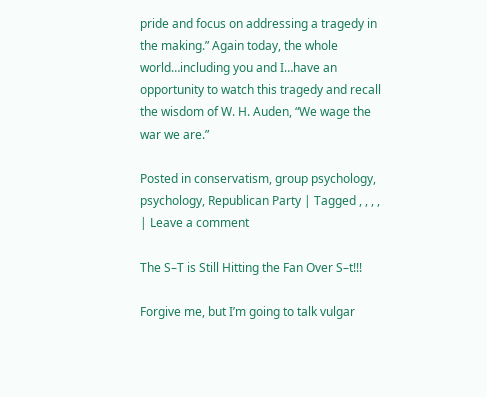pride and focus on addressing a tragedy in the making.” Again today, the whole world…including you and I…have an opportunity to watch this tragedy and recall the wisdom of W. H. Auden, “We wage the war we are.”

Posted in conservatism, group psychology, psychology, Republican Party | Tagged , , , , | Leave a comment

The S–T is Still Hitting the Fan Over S–t!!!

Forgive me, but I’m going to talk vulgar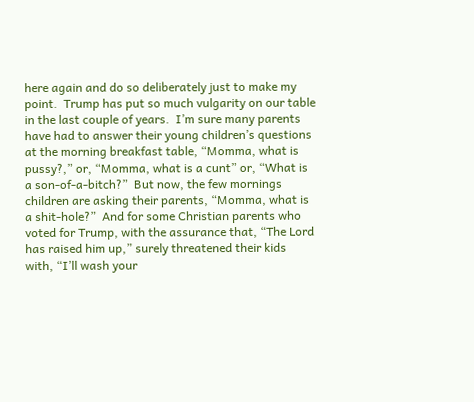here again and do so deliberately just to make my point.  Trump has put so much vulgarity on our table in the last couple of years.  I’m sure many parents have had to answer their young children’s questions at the morning breakfast table, “Momma, what is pussy?,” or, “Momma, what is a cunt” or, “What is a son-of-a-bitch?”  But now, the few mornings children are asking their parents, “Momma, what is a shit-hole?”  And for some Christian parents who voted for Trump, with the assurance that, “The Lord has raised him up,” surely threatened their kids with, “I’ll wash your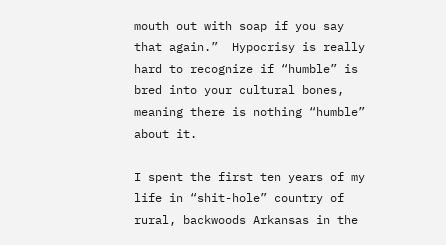mouth out with soap if you say that again.”  Hypocrisy is really hard to recognize if “humble” is bred into your cultural bones, meaning there is nothing “humble” about it.

I spent the first ten years of my life in “shit-hole” country of rural, backwoods Arkansas in the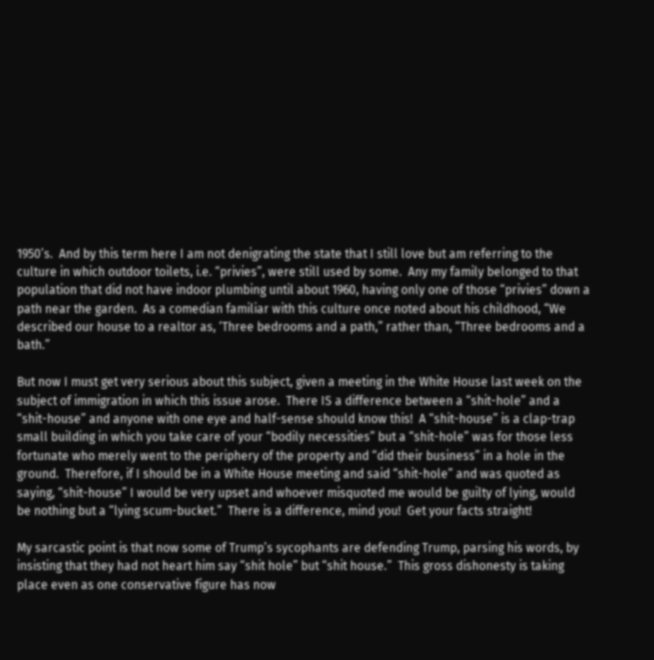1950’s.  And by this term here I am not denigrating the state that I still love but am referring to the culture in which outdoor toilets, i.e. “privies”, were still used by some.  Any my family belonged to that population that did not have indoor plumbing until about 1960, having only one of those “privies” down a path near the garden.  As a comedian familiar with this culture once noted about his childhood, “We described our house to a realtor as, ‘Three bedrooms and a path,” rather than, “Three bedrooms and a bath.”

But now I must get very serious about this subject, given a meeting in the White House last week on the subject of immigration in which this issue arose.  There IS a difference between a “shit-hole” and a “shit-house” and anyone with one eye and half-sense should know this!  A “shit-house” is a clap-trap small building in which you take care of your “bodily necessities” but a “shit-hole” was for those less fortunate who merely went to the periphery of the property and “did their business” in a hole in the ground.  Therefore, if I should be in a White House meeting and said “shit-hole” and was quoted as saying, “shit-house” I would be very upset and whoever misquoted me would be guilty of lying, would be nothing but a “lying scum-bucket.”  There is a difference, mind you!  Get your facts straight!

My sarcastic point is that now some of Trump’s sycophants are defending Trump, parsing his words, by insisting that they had not heart him say “shit hole” but “shit house.”  This gross dishonesty is taking place even as one conservative figure has now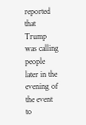reported that Trump was calling people later in the evening of the event to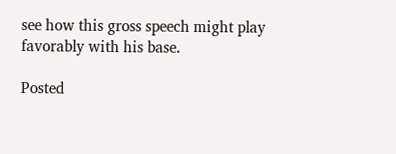see how this gross speech might play favorably with his base.

Posted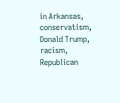in Arkansas, conservatism, Donald Trump, racism, Republican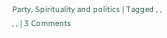Party, Spirituality and politics | Tagged , , , , | 3 Comments